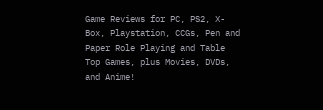Game Reviews for PC, PS2, X-Box, Playstation, CCGs, Pen and Paper Role Playing and Table Top Games, plus Movies, DVDs, and Anime!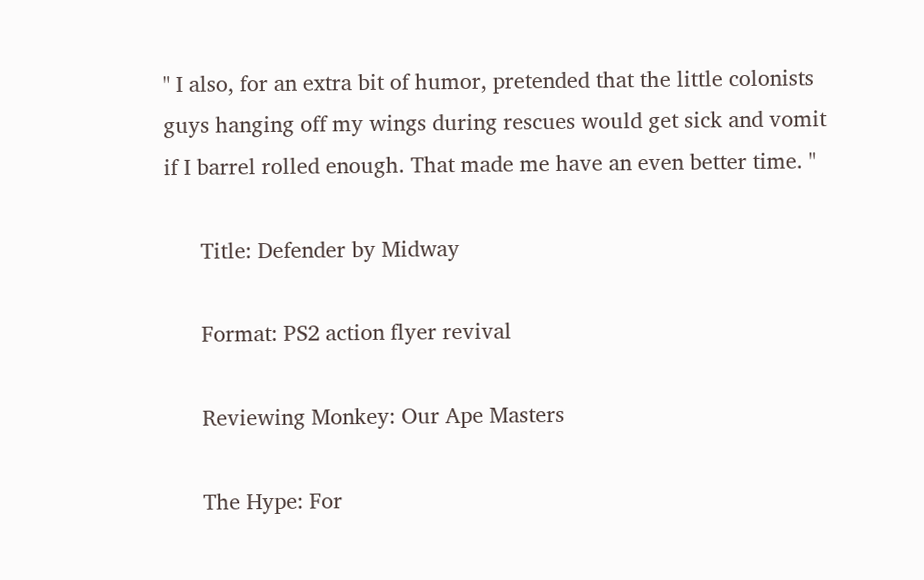" I also, for an extra bit of humor, pretended that the little colonists guys hanging off my wings during rescues would get sick and vomit if I barrel rolled enough. That made me have an even better time. "

      Title: Defender by Midway

      Format: PS2 action flyer revival

      Reviewing Monkey: Our Ape Masters

      The Hype: For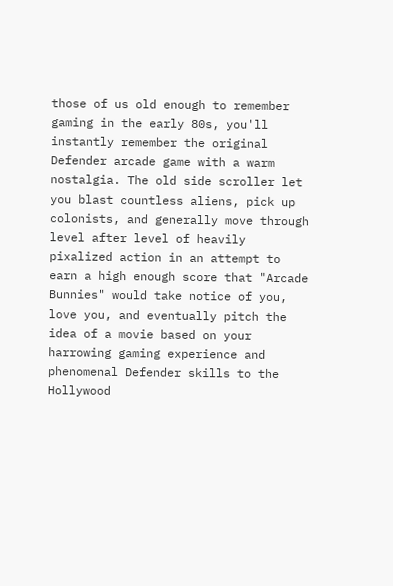those of us old enough to remember gaming in the early 80s, you'll instantly remember the original Defender arcade game with a warm nostalgia. The old side scroller let you blast countless aliens, pick up colonists, and generally move through level after level of heavily pixalized action in an attempt to earn a high enough score that "Arcade Bunnies" would take notice of you, love you, and eventually pitch the idea of a movie based on your harrowing gaming experience and phenomenal Defender skills to the Hollywood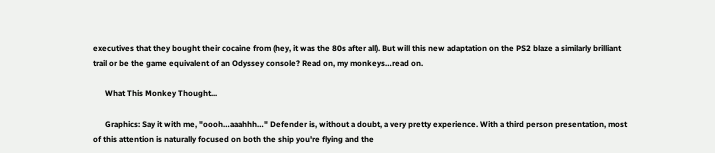executives that they bought their cocaine from (hey, it was the 80s after all). But will this new adaptation on the PS2 blaze a similarly brilliant trail or be the game equivalent of an Odyssey console? Read on, my monkeys…read on.

      What This Monkey Thought...

      Graphics: Say it with me, "oooh…aaahhh…" Defender is, without a doubt, a very pretty experience. With a third person presentation, most of this attention is naturally focused on both the ship you're flying and the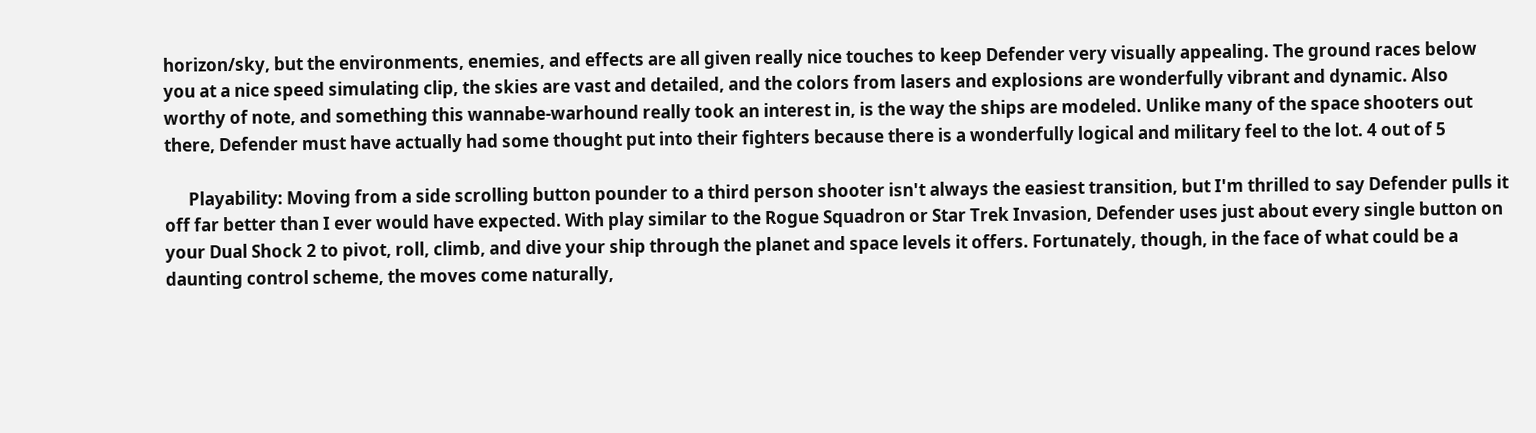horizon/sky, but the environments, enemies, and effects are all given really nice touches to keep Defender very visually appealing. The ground races below you at a nice speed simulating clip, the skies are vast and detailed, and the colors from lasers and explosions are wonderfully vibrant and dynamic. Also worthy of note, and something this wannabe-warhound really took an interest in, is the way the ships are modeled. Unlike many of the space shooters out there, Defender must have actually had some thought put into their fighters because there is a wonderfully logical and military feel to the lot. 4 out of 5

      Playability: Moving from a side scrolling button pounder to a third person shooter isn't always the easiest transition, but I'm thrilled to say Defender pulls it off far better than I ever would have expected. With play similar to the Rogue Squadron or Star Trek Invasion, Defender uses just about every single button on your Dual Shock 2 to pivot, roll, climb, and dive your ship through the planet and space levels it offers. Fortunately, though, in the face of what could be a daunting control scheme, the moves come naturally,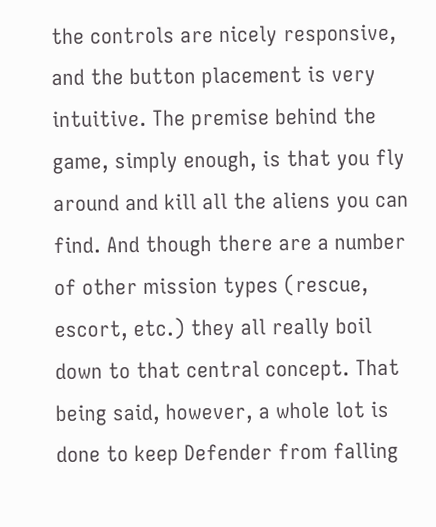the controls are nicely responsive, and the button placement is very intuitive. The premise behind the game, simply enough, is that you fly around and kill all the aliens you can find. And though there are a number of other mission types (rescue, escort, etc.) they all really boil down to that central concept. That being said, however, a whole lot is done to keep Defender from falling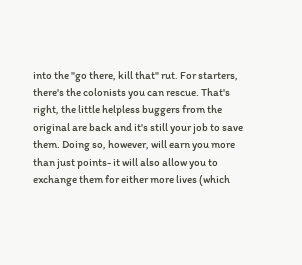into the "go there, kill that" rut. For starters, there's the colonists you can rescue. That's right, the little helpless buggers from the original are back and it's still your job to save them. Doing so, however, will earn you more than just points- it will also allow you to exchange them for either more lives (which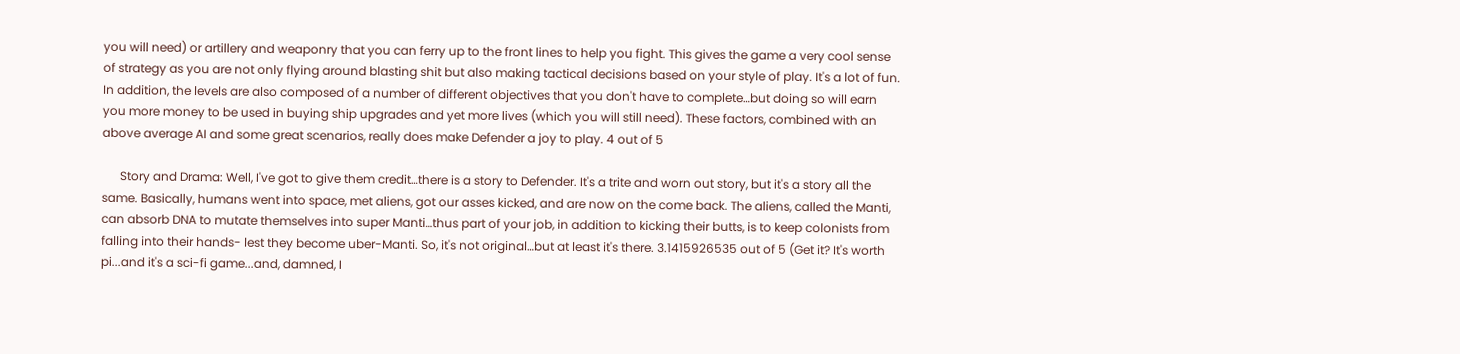you will need) or artillery and weaponry that you can ferry up to the front lines to help you fight. This gives the game a very cool sense of strategy as you are not only flying around blasting shit but also making tactical decisions based on your style of play. It's a lot of fun. In addition, the levels are also composed of a number of different objectives that you don't have to complete…but doing so will earn you more money to be used in buying ship upgrades and yet more lives (which you will still need). These factors, combined with an above average AI and some great scenarios, really does make Defender a joy to play. 4 out of 5

      Story and Drama: Well, I've got to give them credit…there is a story to Defender. It's a trite and worn out story, but it's a story all the same. Basically, humans went into space, met aliens, got our asses kicked, and are now on the come back. The aliens, called the Manti, can absorb DNA to mutate themselves into super Manti…thus part of your job, in addition to kicking their butts, is to keep colonists from falling into their hands- lest they become uber-Manti. So, it's not original…but at least it's there. 3.1415926535 out of 5 (Get it? It's worth pi...and it's a sci-fi game...and, damned, I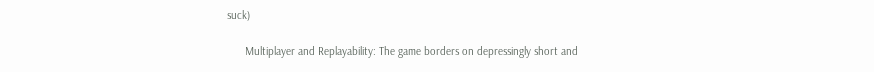suck)

      Multiplayer and Replayability: The game borders on depressingly short and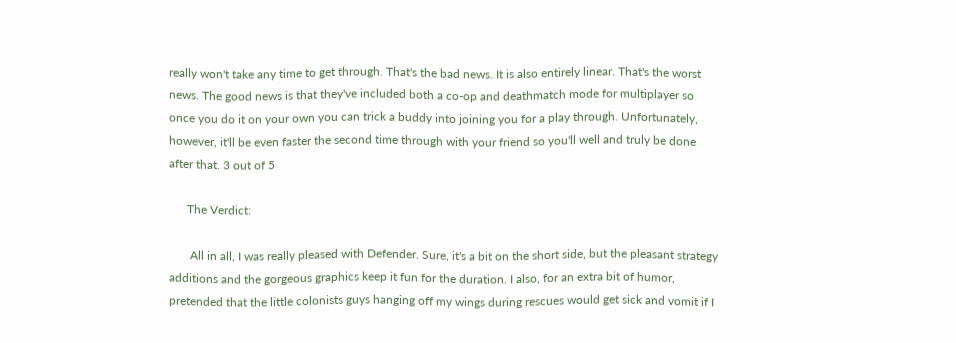really won't take any time to get through. That's the bad news. It is also entirely linear. That's the worst news. The good news is that they've included both a co-op and deathmatch mode for multiplayer so once you do it on your own you can trick a buddy into joining you for a play through. Unfortunately, however, it'll be even faster the second time through with your friend so you'll well and truly be done after that. 3 out of 5

      The Verdict:

       All in all, I was really pleased with Defender. Sure, it's a bit on the short side, but the pleasant strategy additions and the gorgeous graphics keep it fun for the duration. I also, for an extra bit of humor, pretended that the little colonists guys hanging off my wings during rescues would get sick and vomit if I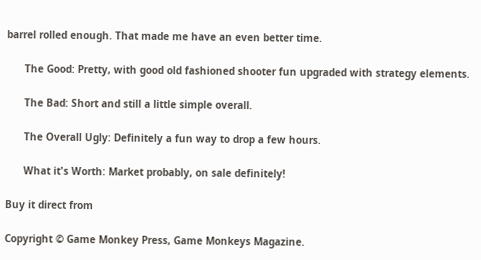barrel rolled enough. That made me have an even better time.

      The Good: Pretty, with good old fashioned shooter fun upgraded with strategy elements.

      The Bad: Short and still a little simple overall.

      The Overall Ugly: Definitely a fun way to drop a few hours.

      What it's Worth: Market probably, on sale definitely!

Buy it direct from

Copyright © Game Monkey Press, Game Monkeys Magazine.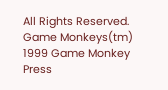All Rights Reserved.
Game Monkeys(tm) 1999 Game Monkey Press